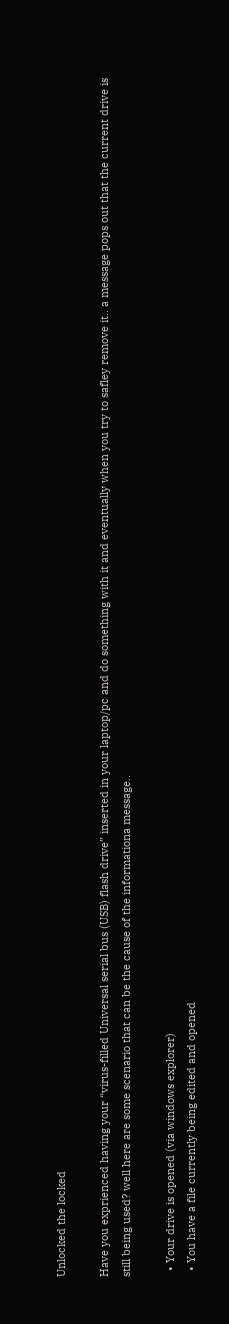Unlocked the locked

Have you exprienced having your “virus-filled Universal serial bus (USB) flash drive” inserted in your laptop/pc and do something with it and eventually when you try to safley remove it.. a message pops out that the current drive is still being used? well here are some scenario that can be the cause of the informationa message..

  • Your drive is opened (via windows explorer)
  • You have a file currently being edited and opened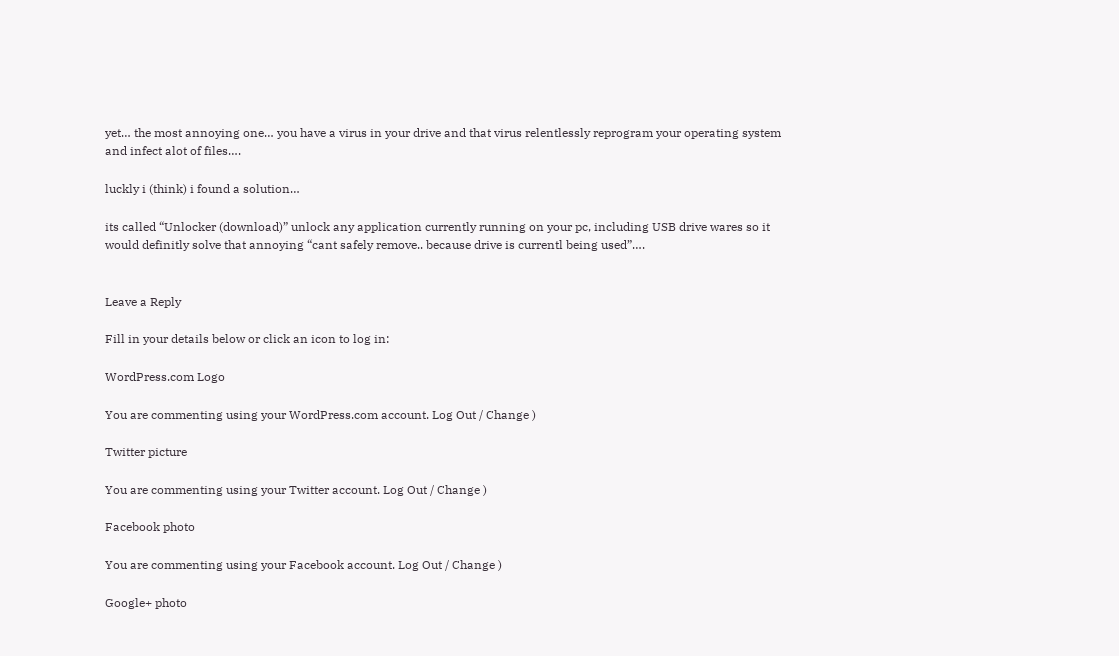yet… the most annoying one… you have a virus in your drive and that virus relentlessly reprogram your operating system and infect alot of files….

luckly i (think) i found a solution…

its called “Unlocker (download)” unlock any application currently running on your pc, including USB drive wares so it would definitly solve that annoying “cant safely remove.. because drive is currentl being used”….


Leave a Reply

Fill in your details below or click an icon to log in:

WordPress.com Logo

You are commenting using your WordPress.com account. Log Out / Change )

Twitter picture

You are commenting using your Twitter account. Log Out / Change )

Facebook photo

You are commenting using your Facebook account. Log Out / Change )

Google+ photo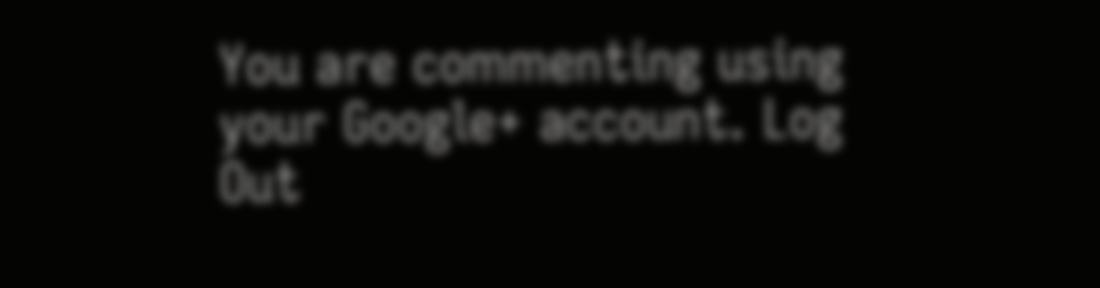You are commenting using your Google+ account. Log Out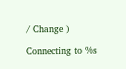/ Change )

Connecting to %s